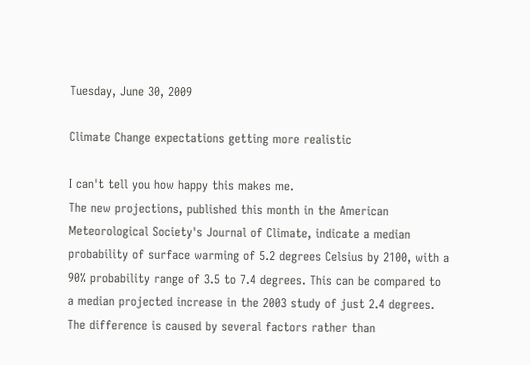Tuesday, June 30, 2009

Climate Change expectations getting more realistic

I can't tell you how happy this makes me.
The new projections, published this month in the American Meteorological Society's Journal of Climate, indicate a median probability of surface warming of 5.2 degrees Celsius by 2100, with a 90% probability range of 3.5 to 7.4 degrees. This can be compared to a median projected increase in the 2003 study of just 2.4 degrees. The difference is caused by several factors rather than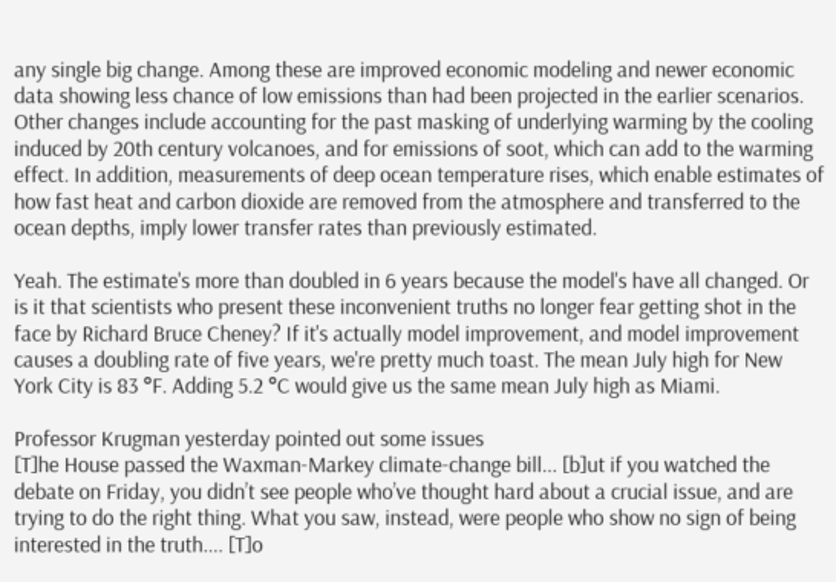any single big change. Among these are improved economic modeling and newer economic data showing less chance of low emissions than had been projected in the earlier scenarios. Other changes include accounting for the past masking of underlying warming by the cooling induced by 20th century volcanoes, and for emissions of soot, which can add to the warming effect. In addition, measurements of deep ocean temperature rises, which enable estimates of how fast heat and carbon dioxide are removed from the atmosphere and transferred to the ocean depths, imply lower transfer rates than previously estimated.

Yeah. The estimate's more than doubled in 6 years because the model's have all changed. Or is it that scientists who present these inconvenient truths no longer fear getting shot in the face by Richard Bruce Cheney? If it's actually model improvement, and model improvement causes a doubling rate of five years, we're pretty much toast. The mean July high for New York City is 83 °F. Adding 5.2 °C would give us the same mean July high as Miami.

Professor Krugman yesterday pointed out some issues
[T]he House passed the Waxman-Markey climate-change bill... [b]ut if you watched the debate on Friday, you didn’t see people who’ve thought hard about a crucial issue, and are trying to do the right thing. What you saw, instead, were people who show no sign of being interested in the truth.... [T]o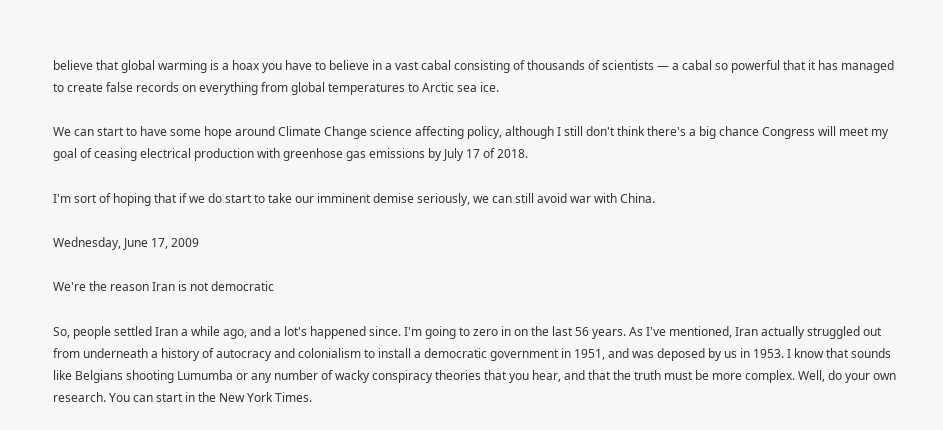believe that global warming is a hoax you have to believe in a vast cabal consisting of thousands of scientists — a cabal so powerful that it has managed to create false records on everything from global temperatures to Arctic sea ice.

We can start to have some hope around Climate Change science affecting policy, although I still don't think there's a big chance Congress will meet my goal of ceasing electrical production with greenhose gas emissions by July 17 of 2018.

I'm sort of hoping that if we do start to take our imminent demise seriously, we can still avoid war with China.

Wednesday, June 17, 2009

We're the reason Iran is not democratic

So, people settled Iran a while ago, and a lot's happened since. I'm going to zero in on the last 56 years. As I've mentioned, Iran actually struggled out from underneath a history of autocracy and colonialism to install a democratic government in 1951, and was deposed by us in 1953. I know that sounds like Belgians shooting Lumumba or any number of wacky conspiracy theories that you hear, and that the truth must be more complex. Well, do your own research. You can start in the New York Times.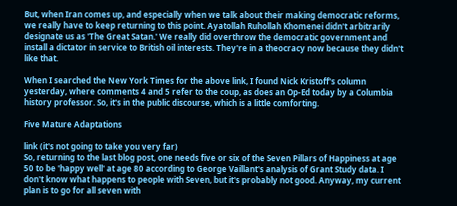But, when Iran comes up, and especially when we talk about their making democratic reforms, we really have to keep returning to this point. Ayatollah Ruhollah Khomenei didn't arbitrarily designate us as 'The Great Satan.' We really did overthrow the democratic government and install a dictator in service to British oil interests. They're in a theocracy now because they didn't like that.

When I searched the New York Times for the above link, I found Nick Kristoff's column yesterday, where comments 4 and 5 refer to the coup, as does an Op-Ed today by a Columbia history professor. So, it's in the public discourse, which is a little comforting.

Five Mature Adaptations

link (it's not going to take you very far)
So, returning to the last blog post, one needs five or six of the Seven Pillars of Happiness at age 50 to be 'happy well' at age 80 according to George Vaillant's analysis of Grant Study data. I don't know what happens to people with Seven, but it's probably not good. Anyway, my current plan is to go for all seven with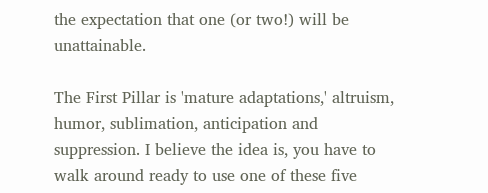the expectation that one (or two!) will be unattainable.

The First Pillar is 'mature adaptations,' altruism, humor, sublimation, anticipation and suppression. I believe the idea is, you have to walk around ready to use one of these five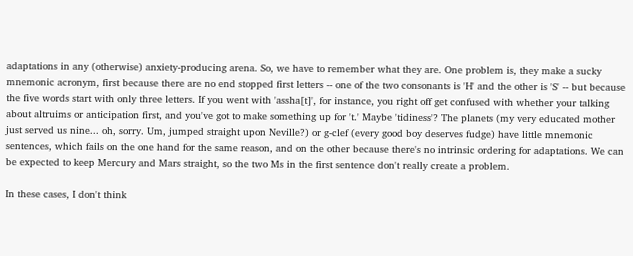adaptations in any (otherwise) anxiety-producing arena. So, we have to remember what they are. One problem is, they make a sucky mnemonic acronym, first because there are no end stopped first letters -- one of the two consonants is 'H' and the other is 'S' -- but because the five words start with only three letters. If you went with 'assha[t]', for instance, you right off get confused with whether your talking about altruims or anticipation first, and you've got to make something up for 't.' Maybe 'tidiness'? The planets (my very educated mother just served us nine... oh, sorry. Um, jumped straight upon Neville?) or g-clef (every good boy deserves fudge) have little mnemonic sentences, which fails on the one hand for the same reason, and on the other because there's no intrinsic ordering for adaptations. We can be expected to keep Mercury and Mars straight, so the two Ms in the first sentence don't really create a problem.

In these cases, I don't think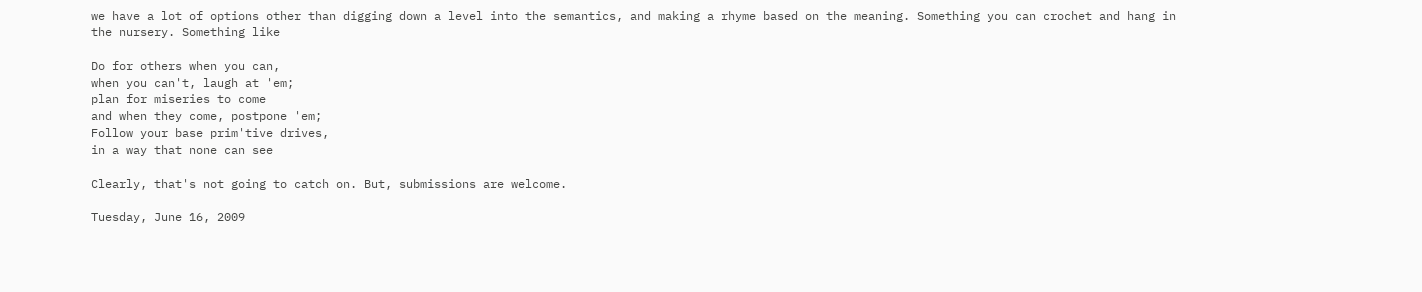we have a lot of options other than digging down a level into the semantics, and making a rhyme based on the meaning. Something you can crochet and hang in the nursery. Something like

Do for others when you can,
when you can't, laugh at 'em;
plan for miseries to come
and when they come, postpone 'em;
Follow your base prim'tive drives,
in a way that none can see

Clearly, that's not going to catch on. But, submissions are welcome.

Tuesday, June 16, 2009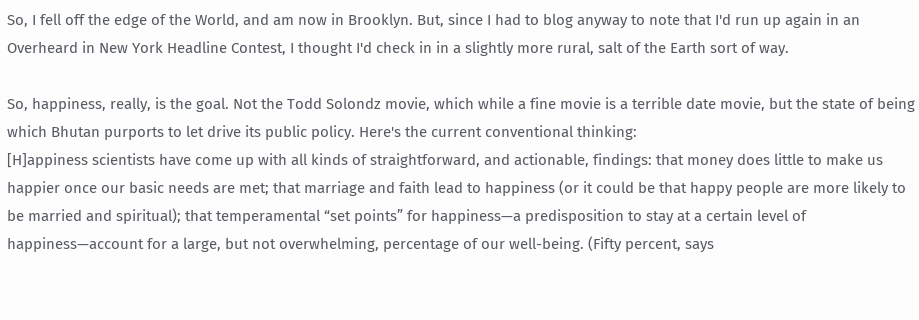So, I fell off the edge of the World, and am now in Brooklyn. But, since I had to blog anyway to note that I'd run up again in an Overheard in New York Headline Contest, I thought I'd check in in a slightly more rural, salt of the Earth sort of way.

So, happiness, really, is the goal. Not the Todd Solondz movie, which while a fine movie is a terrible date movie, but the state of being which Bhutan purports to let drive its public policy. Here's the current conventional thinking:
[H]appiness scientists have come up with all kinds of straightforward, and actionable, findings: that money does little to make us happier once our basic needs are met; that marriage and faith lead to happiness (or it could be that happy people are more likely to be married and spiritual); that temperamental “set points” for happiness—a predisposition to stay at a certain level of happiness—account for a large, but not overwhelming, percentage of our well-being. (Fifty percent, says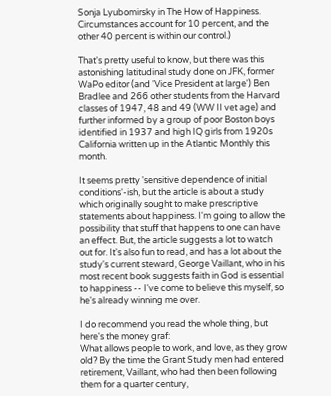Sonja Lyubomirsky in The How of Happiness. Circumstances account for 10 percent, and the other 40 percent is within our control.)

That's pretty useful to know, but there was this astonishing latitudinal study done on JFK, former WaPo editor (and 'Vice President at large') Ben Bradlee and 266 other students from the Harvard classes of 1947, 48 and 49 (WW II vet age) and further informed by a group of poor Boston boys identified in 1937 and high IQ girls from 1920s California written up in the Atlantic Monthly this month.

It seems pretty 'sensitive dependence of initial conditions'-ish, but the article is about a study which originally sought to make prescriptive statements about happiness. I'm going to allow the possibility that stuff that happens to one can have an effect. But, the article suggests a lot to watch out for. It's also fun to read, and has a lot about the study's current steward, George Vaillant, who in his most recent book suggests faith in God is essential to happiness -- I've come to believe this myself, so he's already winning me over.

I do recommend you read the whole thing, but here's the money graf:
What allows people to work, and love, as they grow old? By the time the Grant Study men had entered retirement, Vaillant, who had then been following them for a quarter century,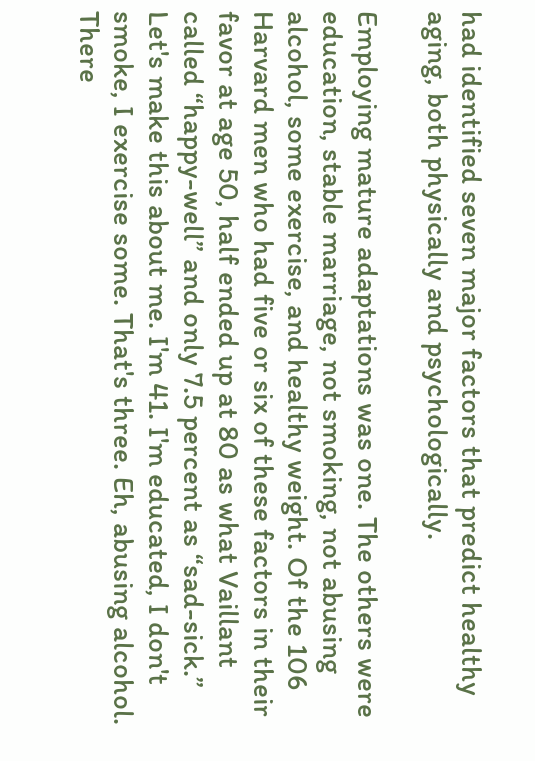had identified seven major factors that predict healthy aging, both physically and psychologically.

Employing mature adaptations was one. The others were education, stable marriage, not smoking, not abusing alcohol, some exercise, and healthy weight. Of the 106 Harvard men who had five or six of these factors in their favor at age 50, half ended up at 80 as what Vaillant called “happy-well” and only 7.5 percent as “sad-sick.”
Let's make this about me. I'm 41. I'm educated, I don't smoke, I exercise some. That's three. Eh, abusing alcohol. There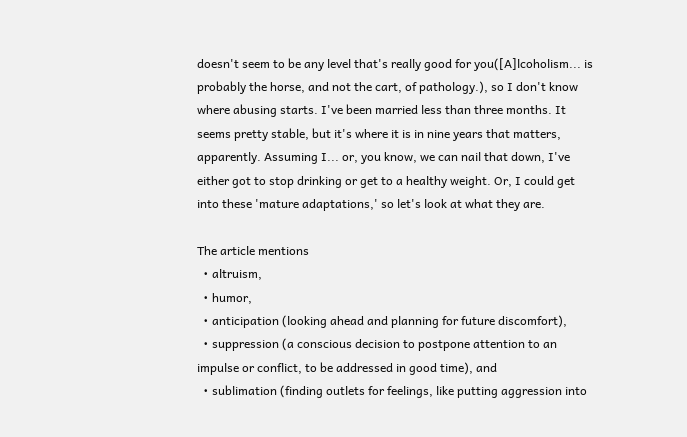doesn't seem to be any level that's really good for you([A]lcoholism... is probably the horse, and not the cart, of pathology.), so I don't know where abusing starts. I've been married less than three months. It seems pretty stable, but it's where it is in nine years that matters, apparently. Assuming I... or, you know, we can nail that down, I've either got to stop drinking or get to a healthy weight. Or, I could get into these 'mature adaptations,' so let's look at what they are.

The article mentions
  • altruism,
  • humor,
  • anticipation (looking ahead and planning for future discomfort),
  • suppression (a conscious decision to postpone attention to an impulse or conflict, to be addressed in good time), and
  • sublimation (finding outlets for feelings, like putting aggression into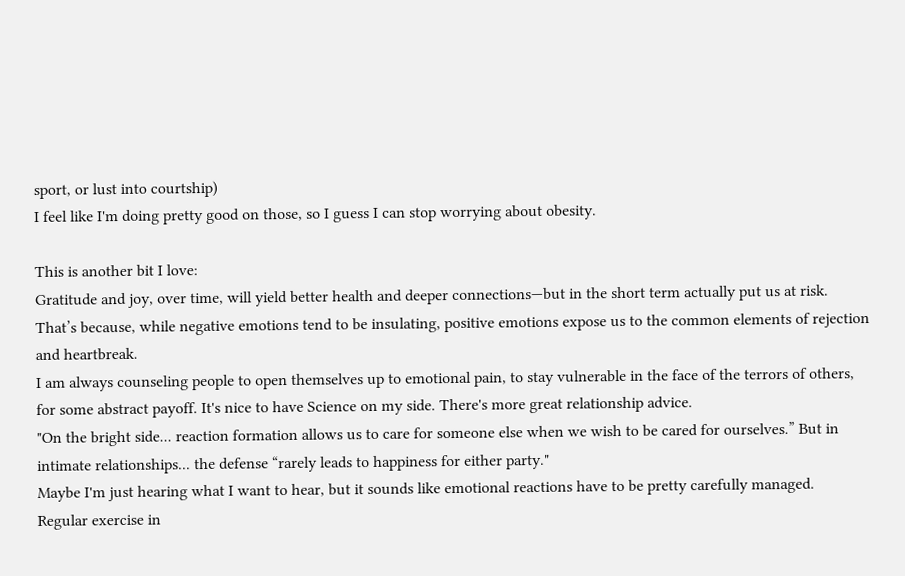sport, or lust into courtship)
I feel like I'm doing pretty good on those, so I guess I can stop worrying about obesity.

This is another bit I love:
Gratitude and joy, over time, will yield better health and deeper connections—but in the short term actually put us at risk. That’s because, while negative emotions tend to be insulating, positive emotions expose us to the common elements of rejection and heartbreak.
I am always counseling people to open themselves up to emotional pain, to stay vulnerable in the face of the terrors of others, for some abstract payoff. It's nice to have Science on my side. There's more great relationship advice.
"On the bright side... reaction formation allows us to care for someone else when we wish to be cared for ourselves.” But in intimate relationships... the defense “rarely leads to happiness for either party."
Maybe I'm just hearing what I want to hear, but it sounds like emotional reactions have to be pretty carefully managed.
Regular exercise in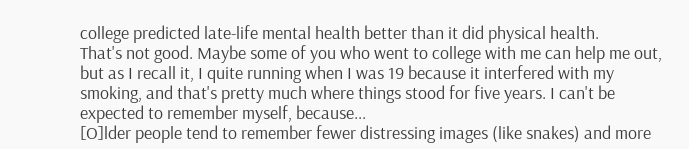college predicted late-life mental health better than it did physical health.
That's not good. Maybe some of you who went to college with me can help me out, but as I recall it, I quite running when I was 19 because it interfered with my smoking, and that's pretty much where things stood for five years. I can't be expected to remember myself, because...
[O]lder people tend to remember fewer distressing images (like snakes) and more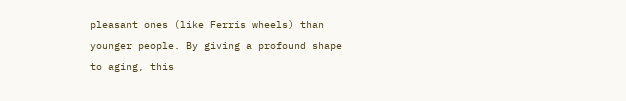pleasant ones (like Ferris wheels) than younger people. By giving a profound shape to aging, this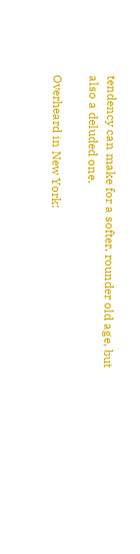tendency can make for a softer, rounder old age, but also a deluded one.

Overheard in New York: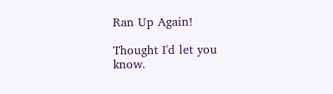Ran Up Again!

Thought I'd let you know.